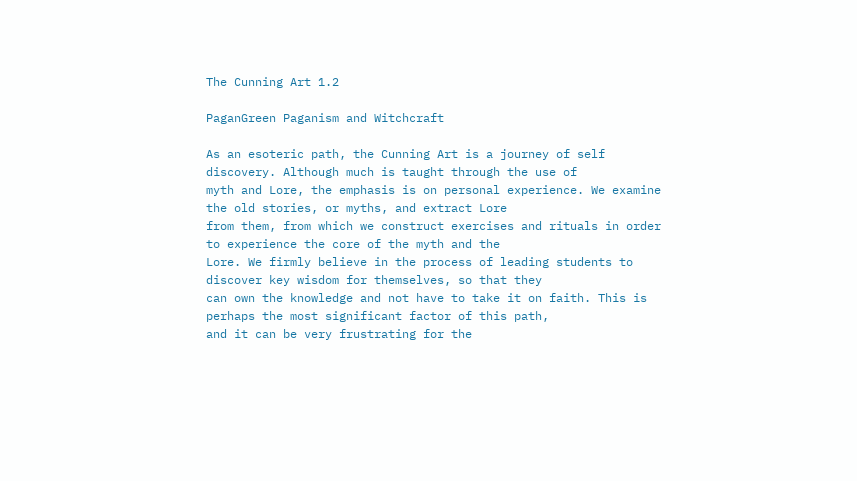The Cunning Art 1.2

PaganGreen Paganism and Witchcraft

As an esoteric path, the Cunning Art is a journey of self discovery. Although much is taught through the use of
myth and Lore, the emphasis is on personal experience. We examine the old stories, or myths, and extract Lore
from them, from which we construct exercises and rituals in order to experience the core of the myth and the
Lore. We firmly believe in the process of leading students to discover key wisdom for themselves, so that they
can own the knowledge and not have to take it on faith. This is perhaps the most significant factor of this path,
and it can be very frustrating for the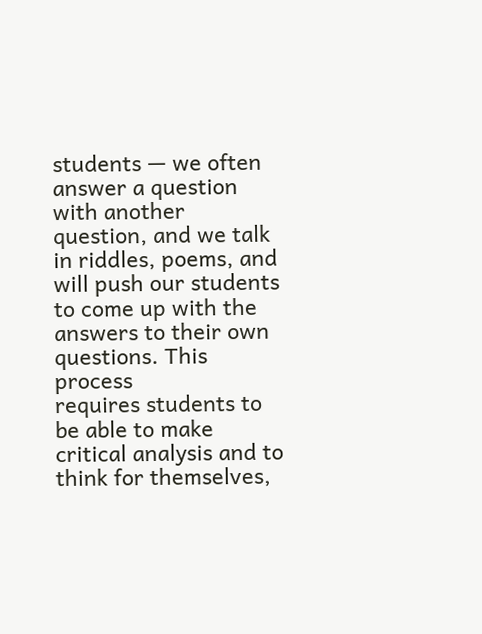students — we often answer a question with another question, and we talk
in riddles, poems, and will push our students to come up with the answers to their own questions. This process
requires students to be able to make critical analysis and to think for themselves,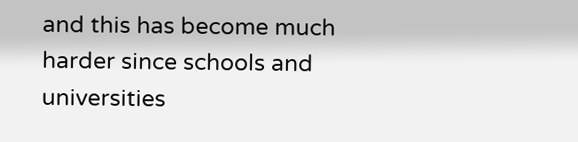and this has become much
harder since schools and universities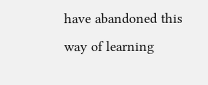have abandoned this way of learning